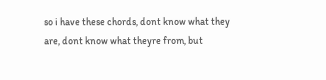so i have these chords, dont know what they are, dont know what theyre from, but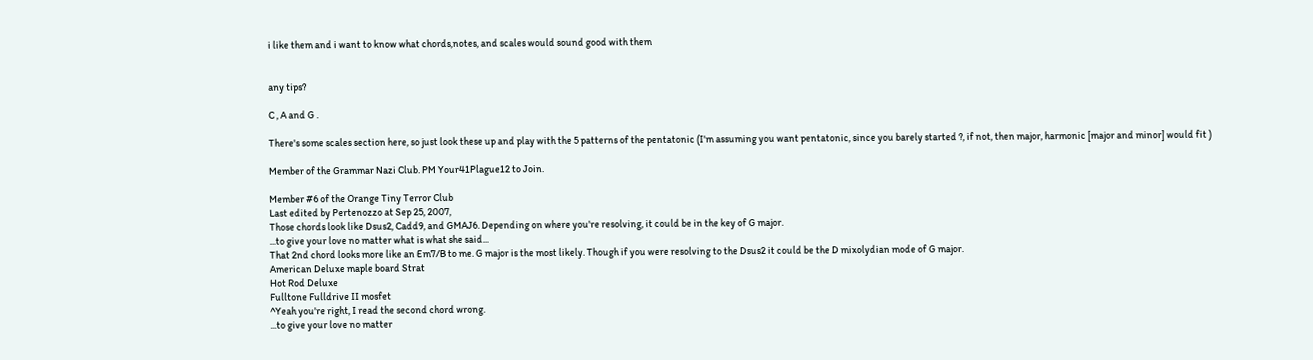i like them and i want to know what chords,notes, and scales would sound good with them


any tips?

C , A and G .

There's some scales section here, so just look these up and play with the 5 patterns of the pentatonic (I'm assuming you want pentatonic, since you barely started ?, if not, then major, harmonic [major and minor] would fit )

Member of the Grammar Nazi Club. PM Your41Plague12 to Join.

Member #6 of the Orange Tiny Terror Club
Last edited by Pertenozzo at Sep 25, 2007,
Those chords look like Dsus2, Cadd9, and GMAJ6. Depending on where you're resolving, it could be in the key of G major.
...to give your love no matter what is what she said...
That 2nd chord looks more like an Em7/B to me. G major is the most likely. Though if you were resolving to the Dsus2 it could be the D mixolydian mode of G major.
American Deluxe maple board Strat
Hot Rod Deluxe
Fulltone Fulldrive II mosfet
^Yeah you're right, I read the second chord wrong.
...to give your love no matter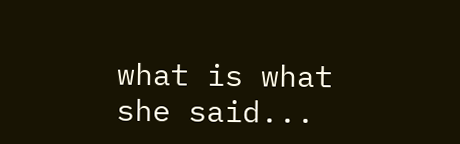what is what she said...